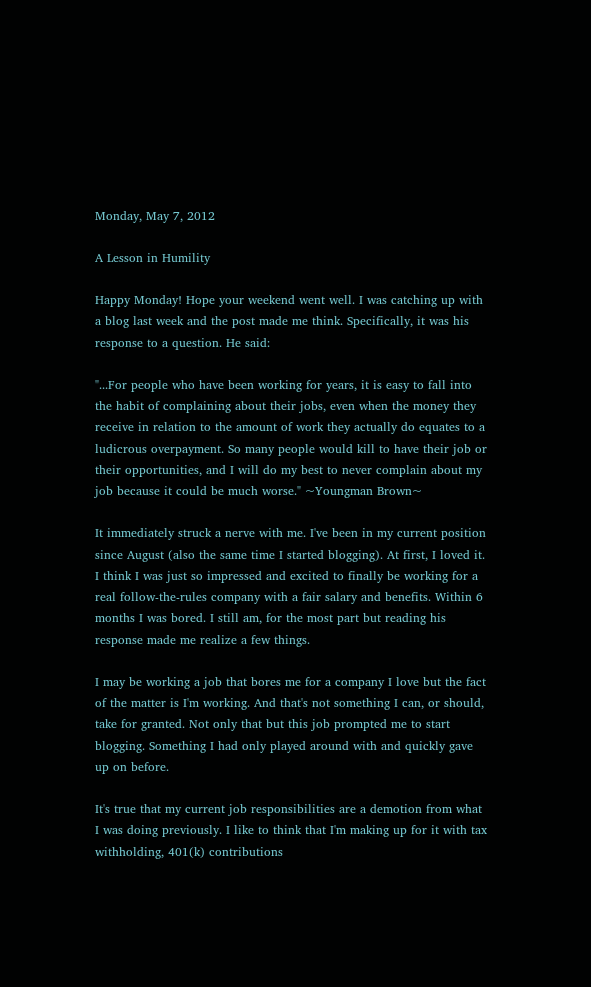Monday, May 7, 2012

A Lesson in Humility

Happy Monday! Hope your weekend went well. I was catching up with a blog last week and the post made me think. Specifically, it was his response to a question. He said:

"...For people who have been working for years, it is easy to fall into the habit of complaining about their jobs, even when the money they receive in relation to the amount of work they actually do equates to a ludicrous overpayment. So many people would kill to have their job or their opportunities, and I will do my best to never complain about my job because it could be much worse." ~Youngman Brown~

It immediately struck a nerve with me. I've been in my current position since August (also the same time I started blogging). At first, I loved it. I think I was just so impressed and excited to finally be working for a real follow-the-rules company with a fair salary and benefits. Within 6 months I was bored. I still am, for the most part but reading his response made me realize a few things.

I may be working a job that bores me for a company I love but the fact of the matter is I'm working. And that's not something I can, or should, take for granted. Not only that but this job prompted me to start blogging. Something I had only played around with and quickly gave up on before.

It's true that my current job responsibilities are a demotion from what I was doing previously. I like to think that I'm making up for it with tax withholding, 401(k) contributions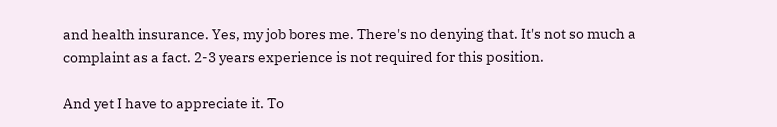and health insurance. Yes, my job bores me. There's no denying that. It's not so much a complaint as a fact. 2-3 years experience is not required for this position.

And yet I have to appreciate it. To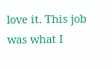love it. This job was what I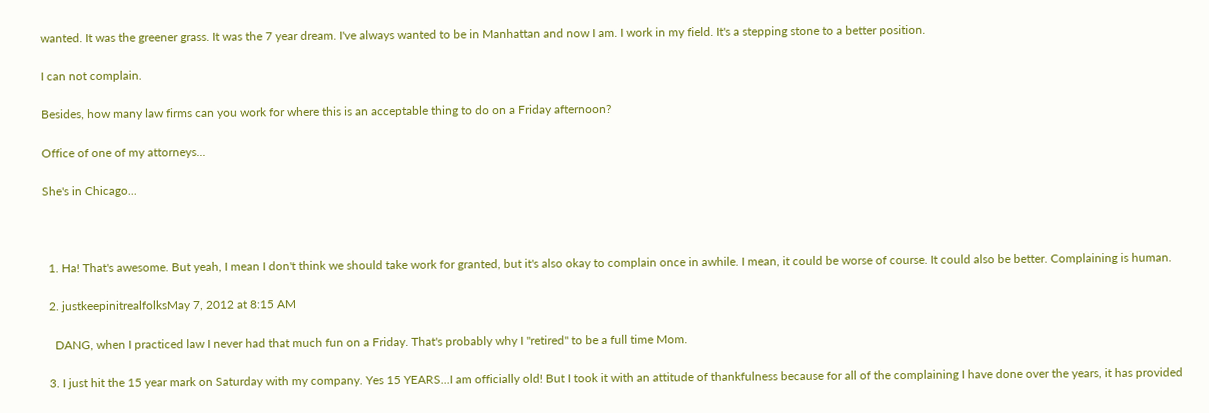wanted. It was the greener grass. It was the 7 year dream. I've always wanted to be in Manhattan and now I am. I work in my field. It's a stepping stone to a better position.

I can not complain.

Besides, how many law firms can you work for where this is an acceptable thing to do on a Friday afternoon?

Office of one of my attorneys...

She's in Chicago...



  1. Ha! That's awesome. But yeah, I mean I don't think we should take work for granted, but it's also okay to complain once in awhile. I mean, it could be worse of course. It could also be better. Complaining is human.

  2. justkeepinitrealfolksMay 7, 2012 at 8:15 AM

    DANG, when I practiced law I never had that much fun on a Friday. That's probably why I "retired" to be a full time Mom.

  3. I just hit the 15 year mark on Saturday with my company. Yes 15 YEARS...I am officially old! But I took it with an attitude of thankfulness because for all of the complaining I have done over the years, it has provided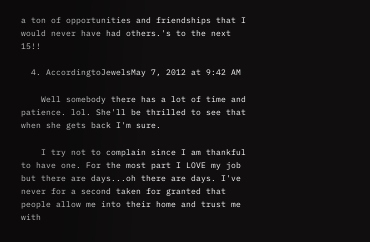a ton of opportunities and friendships that I would never have had others.'s to the next 15!!

  4. AccordingtoJewelsMay 7, 2012 at 9:42 AM

    Well somebody there has a lot of time and patience. lol. She'll be thrilled to see that when she gets back I'm sure.

    I try not to complain since I am thankful to have one. For the most part I LOVE my job but there are days...oh there are days. I've never for a second taken for granted that people allow me into their home and trust me with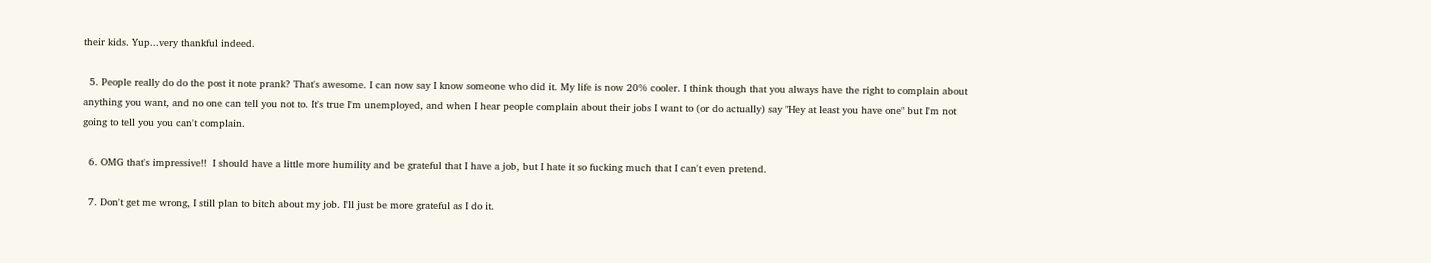their kids. Yup...very thankful indeed.

  5. People really do do the post it note prank? That's awesome. I can now say I know someone who did it. My life is now 20% cooler. I think though that you always have the right to complain about anything you want, and no one can tell you not to. It's true I'm unemployed, and when I hear people complain about their jobs I want to (or do actually) say "Hey at least you have one" but I'm not going to tell you you can't complain.

  6. OMG that's impressive!!  I should have a little more humility and be grateful that I have a job, but I hate it so fucking much that I can't even pretend.

  7. Don't get me wrong, I still plan to bitch about my job. I'll just be more grateful as I do it.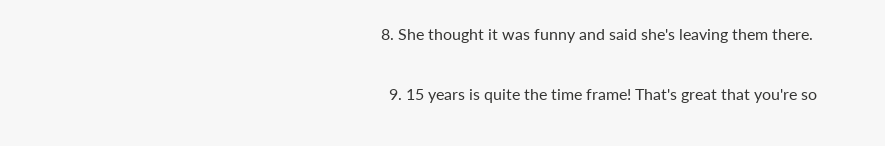8. She thought it was funny and said she's leaving them there.

  9. 15 years is quite the time frame! That's great that you're so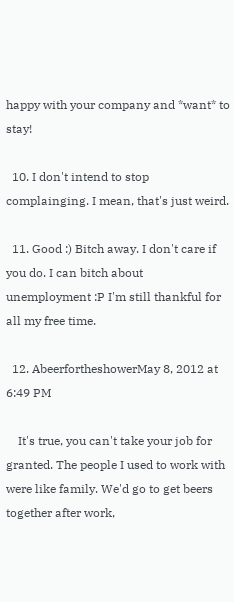happy with your company and *want* to stay!

  10. I don't intend to stop complainging. I mean, that's just weird.

  11. Good :) Bitch away. I don't care if you do. I can bitch about unemployment :P I'm still thankful for all my free time.

  12. AbeerfortheshowerMay 8, 2012 at 6:49 PM

    It's true, you can't take your job for granted. The people I used to work with were like family. We'd go to get beers together after work,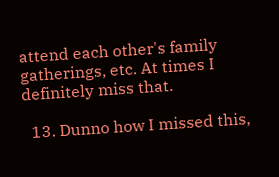attend each other's family gatherings, etc. At times I definitely miss that.

  13. Dunno how I missed this,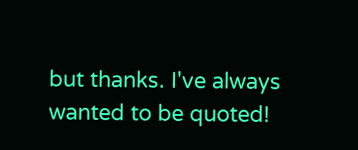but thanks. I've always wanted to be quoted!